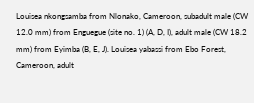Louisea nkongsamba from Nlonako, Cameroon, subadult male (CW 12.0 mm) from Enguegue (site no. 1) (A, D, I), adult male (CW 18.2 mm) from Eyimba (B, E, J). Louisea yabassi from Ebo Forest, Cameroon, adult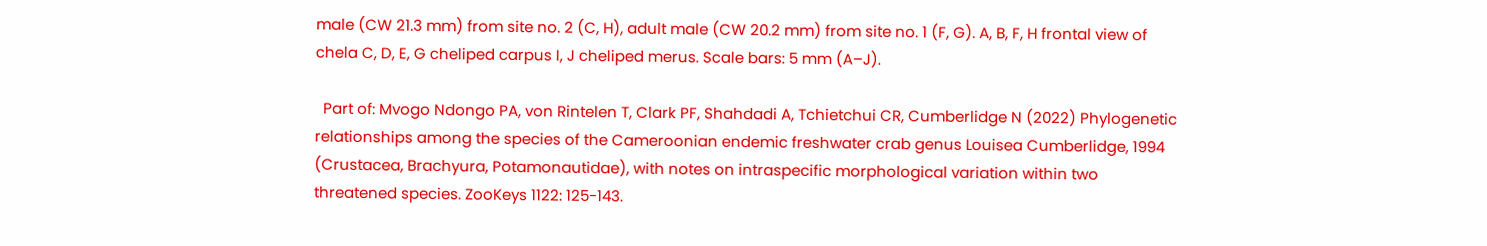male (CW 21.3 mm) from site no. 2 (C, H), adult male (CW 20.2 mm) from site no. 1 (F, G). A, B, F, H frontal view of chela C, D, E, G cheliped carpus I, J cheliped merus. Scale bars: 5 mm (A–J).

  Part of: Mvogo Ndongo PA, von Rintelen T, Clark PF, Shahdadi A, Tchietchui CR, Cumberlidge N (2022) Phylogenetic relationships among the species of the Cameroonian endemic freshwater crab genus Louisea Cumberlidge, 1994 (Crustacea, Brachyura, Potamonautidae), with notes on intraspecific morphological variation within two threatened species. ZooKeys 1122: 125-143.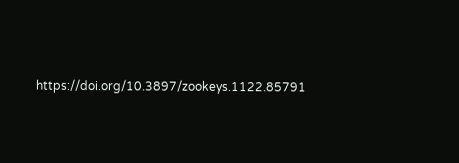https://doi.org/10.3897/zookeys.1122.85791